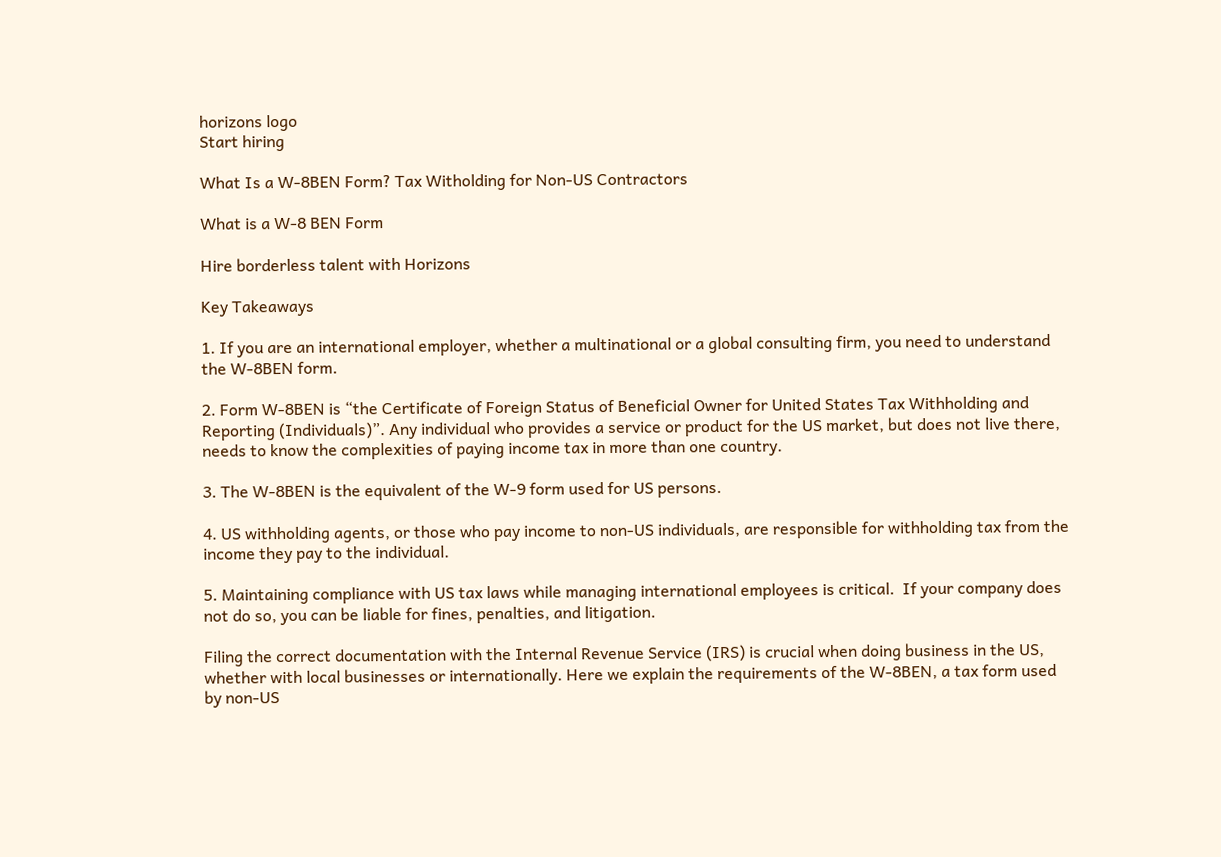horizons logo
Start hiring

What Is a W-8BEN Form? Tax Witholding for Non-US Contractors

What is a W-8 BEN Form

Hire borderless talent with Horizons

Key Takeaways

1. If you are an international employer, whether a multinational or a global consulting firm, you need to understand the W-8BEN form.

2. Form W-8BEN is “the Certificate of Foreign Status of Beneficial Owner for United States Tax Withholding and Reporting (Individuals)”. Any individual who provides a service or product for the US market, but does not live there, needs to know the complexities of paying income tax in more than one country.

3. The W-8BEN is the equivalent of the W-9 form used for US persons.

4. US withholding agents, or those who pay income to non-US individuals, are responsible for withholding tax from the income they pay to the individual.

5. Maintaining compliance with US tax laws while managing international employees is critical.  If your company does not do so, you can be liable for fines, penalties, and litigation.

Filing the correct documentation with the Internal Revenue Service (IRS) is crucial when doing business in the US, whether with local businesses or internationally. Here we explain the requirements of the W-8BEN, a tax form used by non-US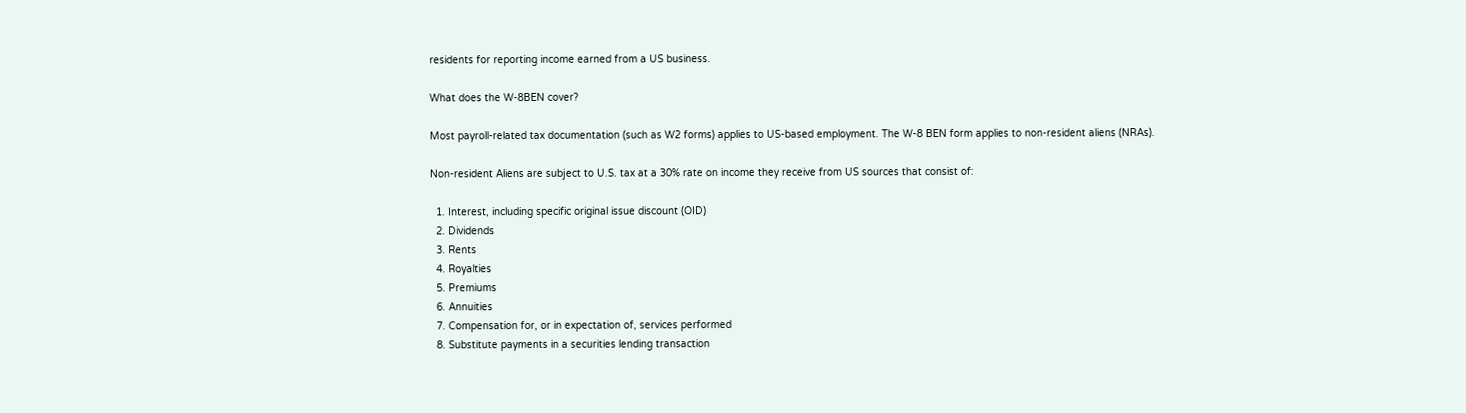residents for reporting income earned from a US business.

What does the W-8BEN cover?

Most payroll-related tax documentation (such as W2 forms) applies to US-based employment. The W-8 BEN form applies to non-resident aliens (NRAs).

Non-resident Aliens are subject to U.S. tax at a 30% rate on income they receive from US sources that consist of:

  1. Interest, including specific original issue discount (OID)
  2. Dividends
  3. Rents
  4. Royalties
  5. Premiums
  6. Annuities
  7. Compensation for, or in expectation of, services performed
  8. Substitute payments in a securities lending transaction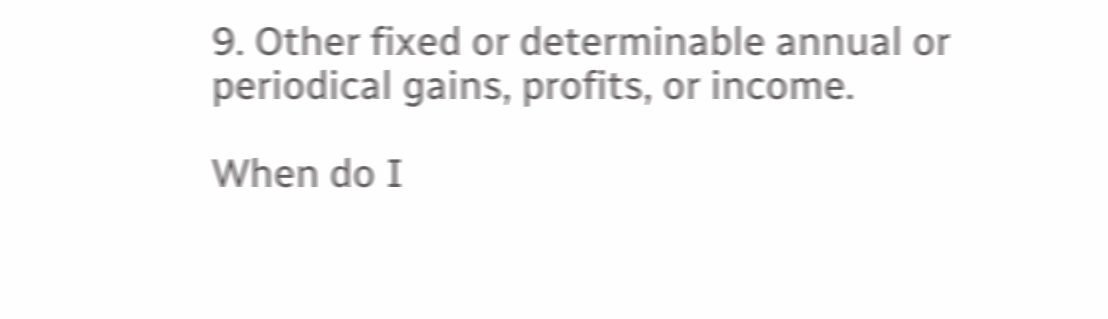9. Other fixed or determinable annual or periodical gains, profits, or income.

When do I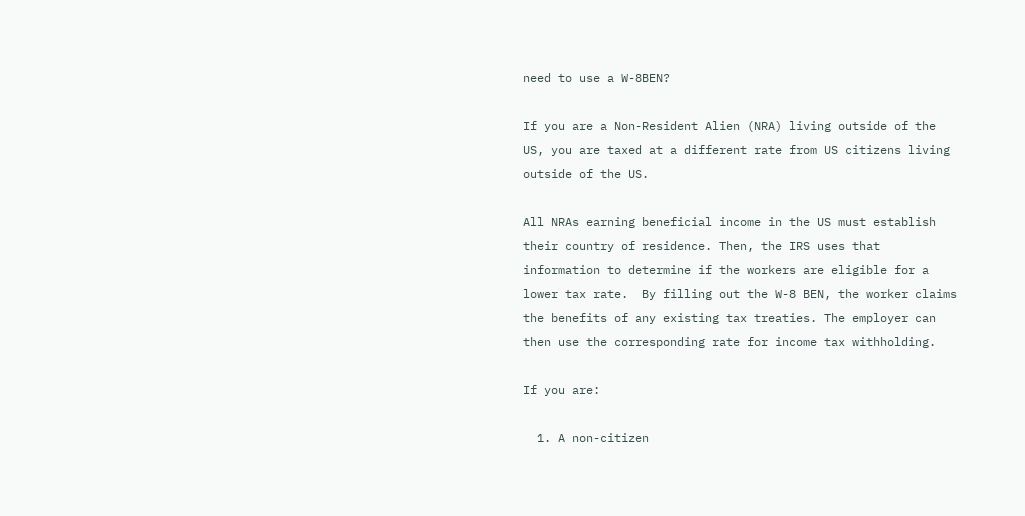need to use a W-8BEN?

If you are a Non-Resident Alien (NRA) living outside of the US, you are taxed at a different rate from US citizens living outside of the US.

All NRAs earning beneficial income in the US must establish their country of residence. Then, the IRS uses that information to determine if the workers are eligible for a lower tax rate.  By filling out the W-8 BEN, the worker claims the benefits of any existing tax treaties. The employer can then use the corresponding rate for income tax withholding.

If you are:

  1. A non-citizen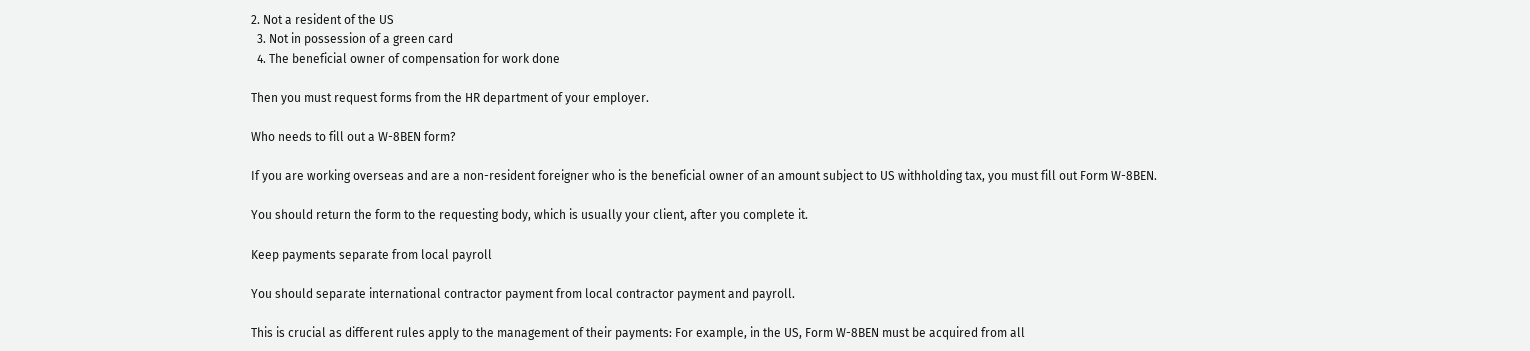2. Not a resident of the US
  3. Not in possession of a green card
  4. The beneficial owner of compensation for work done

Then you must request forms from the HR department of your employer.

Who needs to fill out a W-8BEN form?

If you are working overseas and are a non-resident foreigner who is the beneficial owner of an amount subject to US withholding tax, you must fill out Form W-8BEN.

You should return the form to the requesting body, which is usually your client, after you complete it.

Keep payments separate from local payroll

You should separate international contractor payment from local contractor payment and payroll.

This is crucial as different rules apply to the management of their payments: For example, in the US, Form W-8BEN must be acquired from all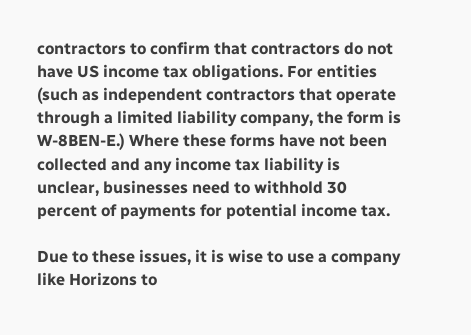contractors to confirm that contractors do not have US income tax obligations. For entities (such as independent contractors that operate through a limited liability company, the form is W-8BEN-E.) Where these forms have not been collected and any income tax liability is unclear, businesses need to withhold 30 percent of payments for potential income tax.

Due to these issues, it is wise to use a company like Horizons to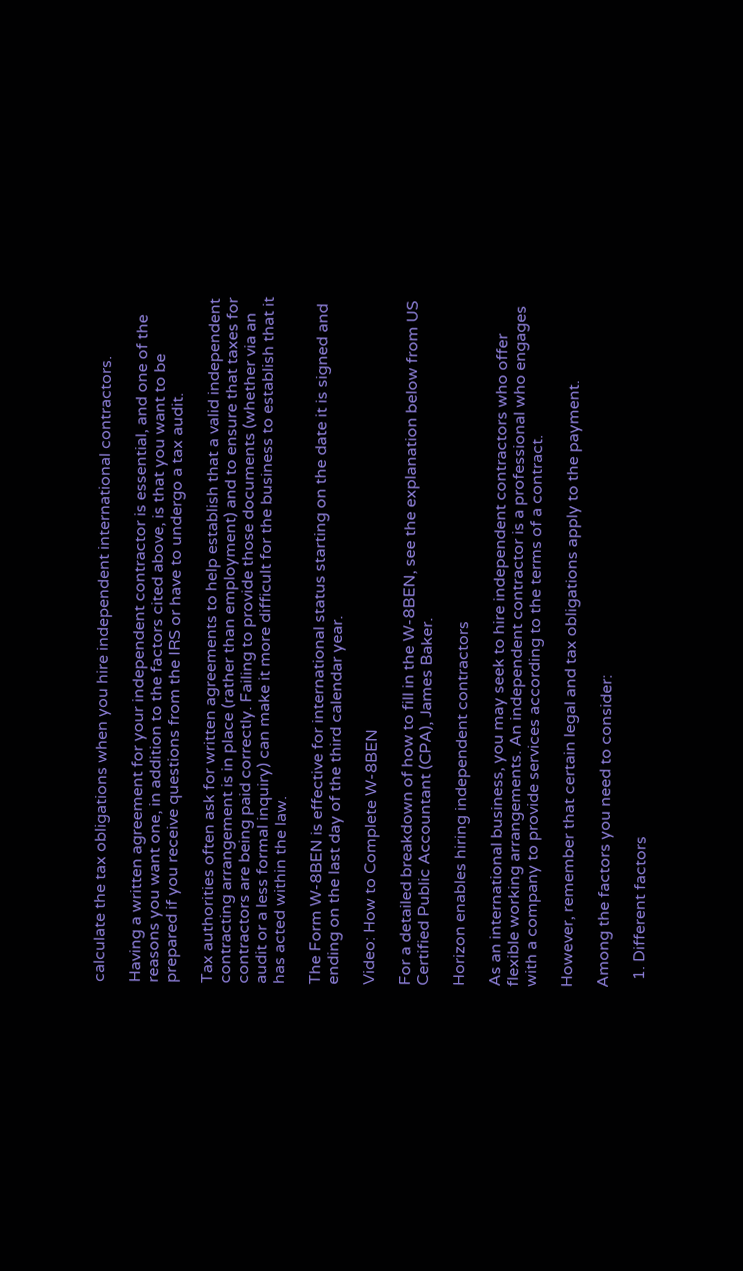calculate the tax obligations when you hire independent international contractors.

Having a written agreement for your independent contractor is essential, and one of the reasons you want one, in addition to the factors cited above, is that you want to be prepared if you receive questions from the IRS or have to undergo a tax audit.

Tax authorities often ask for written agreements to help establish that a valid independent contracting arrangement is in place (rather than employment) and to ensure that taxes for contractors are being paid correctly. Failing to provide those documents (whether via an audit or a less formal inquiry) can make it more difficult for the business to establish that it has acted within the law.

The Form W-8BEN is effective for international status starting on the date it is signed and ending on the last day of the third calendar year.

Video: How to Complete W-8BEN

For a detailed breakdown of how to fill in the W-8BEN, see the explanation below from US Certified Public Accountant (CPA), James Baker.

Horizon enables hiring independent contractors

As an international business, you may seek to hire independent contractors who offer flexible working arrangements. An independent contractor is a professional who engages with a company to provide services according to the terms of a contract.

However, remember that certain legal and tax obligations apply to the payment.

Among the factors you need to consider:

  1. Different factors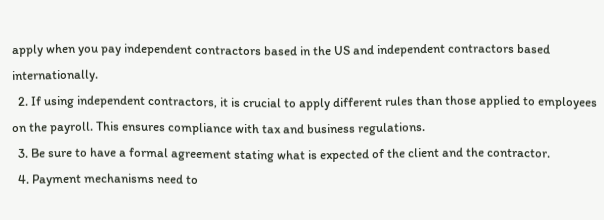apply when you pay independent contractors based in the US and independent contractors based internationally.
  2. If using independent contractors, it is crucial to apply different rules than those applied to employees on the payroll. This ensures compliance with tax and business regulations.
  3. Be sure to have a formal agreement stating what is expected of the client and the contractor.
  4. Payment mechanisms need to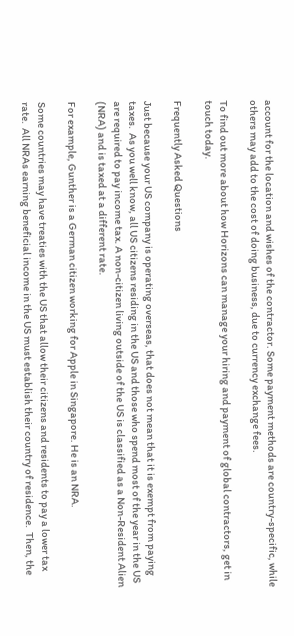account for the location and wishes of the contractor. Some payment methods are country-specific, while others may add to the cost of doing business, due to currency exchange fees.

To find out more about how Horizons can manage your hiring and payment of global contractors, get in touch today.

Frequently Asked Questions

Just because your US company is operating overseas, that does not mean that it is exempt from paying taxes.  As you well know, all US citizens residing in the US and those who spend most of the year in the US are required to pay income tax. A non-citizen living outside of the US is classified as a Non-Resident Alien (NRA) and is taxed at a different rate.

For example, Gunther is a German citizen working for Apple in Singapore. He is an NRA.

Some countries may have treaties with the US that allow their citizens and residents to pay a lower tax rate.  All NRAs earning beneficial income in the US must establish their country of residence.  Then, the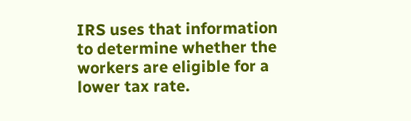IRS uses that information to determine whether the workers are eligible for a lower tax rate.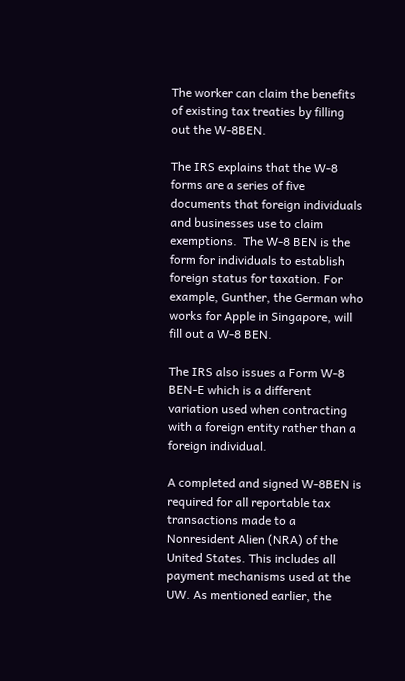The worker can claim the benefits of existing tax treaties by filling out the W-8BEN.

The IRS explains that the W-8 forms are a series of five documents that foreign individuals and businesses use to claim exemptions.  The W-8 BEN is the form for individuals to establish foreign status for taxation. For example, Gunther, the German who works for Apple in Singapore, will fill out a W-8 BEN.

The IRS also issues a Form W-8 BEN-E which is a different variation used when contracting with a foreign entity rather than a foreign individual.

A completed and signed W-8BEN is required for all reportable tax transactions made to a Nonresident Alien (NRA) of the United States. This includes all payment mechanisms used at the UW. As mentioned earlier, the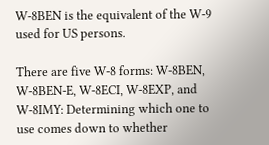W-8BEN is the equivalent of the W-9 used for US persons.

There are five W-8 forms: W-8BEN, W-8BEN-E, W-8ECI, W-8EXP, and W-8IMY: Determining which one to use comes down to whether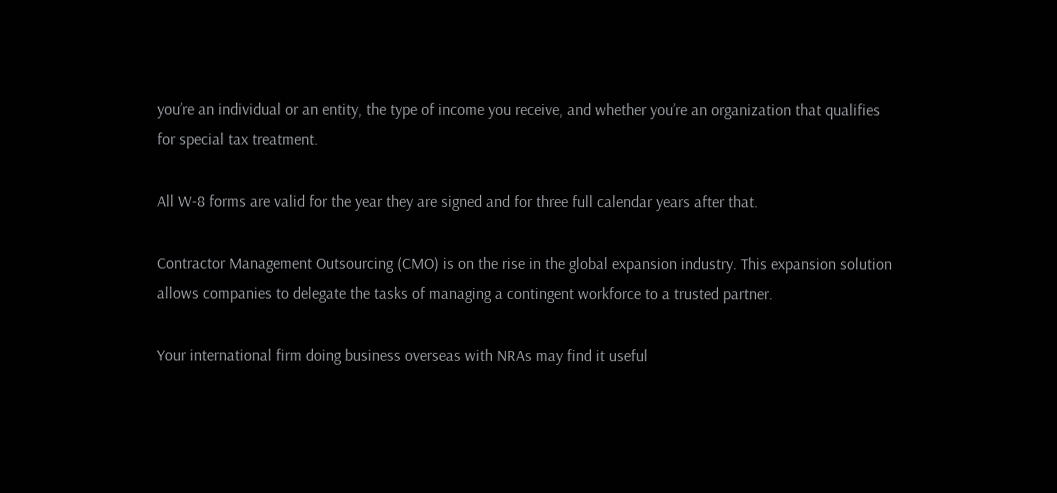you’re an individual or an entity, the type of income you receive, and whether you’re an organization that qualifies for special tax treatment.

All W-8 forms are valid for the year they are signed and for three full calendar years after that.

Contractor Management Outsourcing (CMO) is on the rise in the global expansion industry. This expansion solution allows companies to delegate the tasks of managing a contingent workforce to a trusted partner.

Your international firm doing business overseas with NRAs may find it useful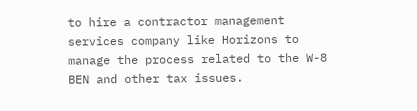to hire a contractor management services company like Horizons to manage the process related to the W-8 BEN and other tax issues.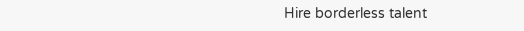Hire borderless talent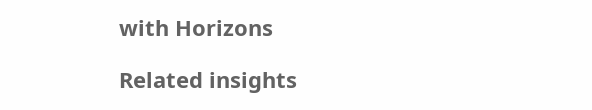with Horizons

Related insights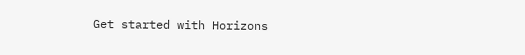Get started with Horizons